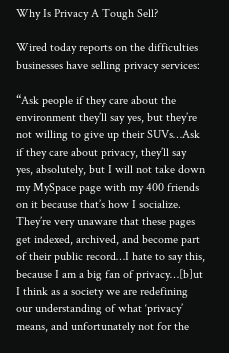Why Is Privacy A Tough Sell?

Wired today reports on the difficulties businesses have selling privacy services:

“Ask people if they care about the environment they’ll say yes, but they’re not willing to give up their SUVs…Ask if they care about privacy, they’ll say yes, absolutely, but I will not take down my MySpace page with my 400 friends on it because that’s how I socialize. They’re very unaware that these pages get indexed, archived, and become part of their public record…I hate to say this, because I am a big fan of privacy…[b]ut I think as a society we are redefining our understanding of what ‘privacy’ means, and unfortunately not for the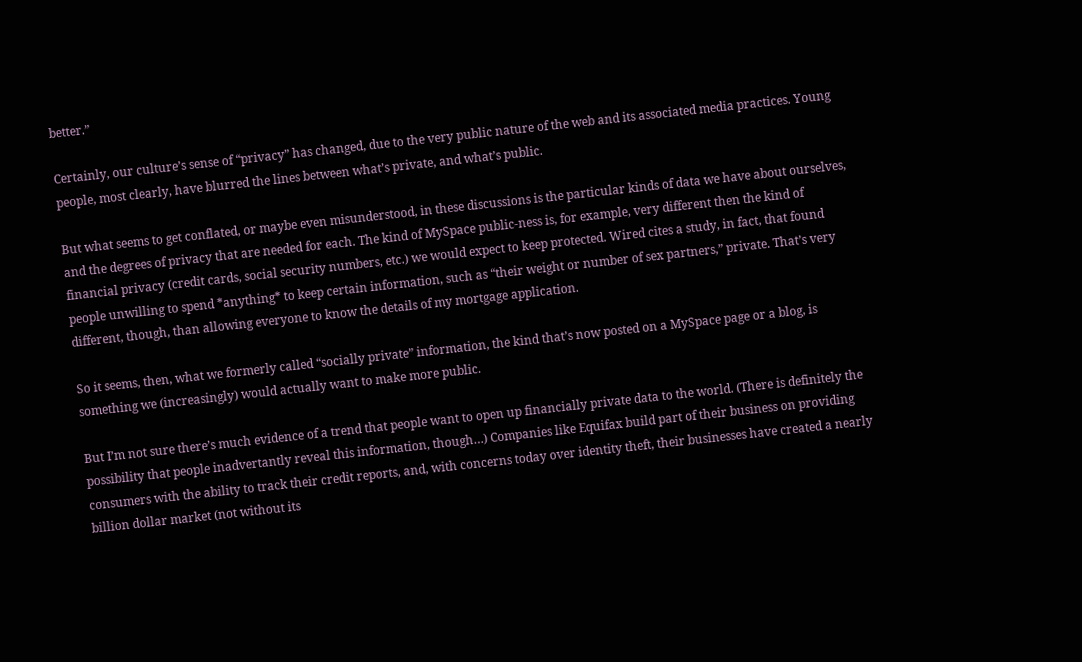better.”

Certainly, our culture’s sense of “privacy” has changed, due to the very public nature of the web and its associated media practices. Young people, most clearly, have blurred the lines between what’s private, and what’s public.

But what seems to get conflated, or maybe even misunderstood, in these discussions is the particular kinds of data we have about ourselves, and the degrees of privacy that are needed for each. The kind of MySpace public-ness is, for example, very different then the kind of financial privacy (credit cards, social security numbers, etc.) we would expect to keep protected. Wired cites a study, in fact, that found people unwilling to spend *anything* to keep certain information, such as “their weight or number of sex partners,” private. That’s very different, though, than allowing everyone to know the details of my mortgage application.

So it seems, then, what we formerly called “socially private” information, the kind that’s now posted on a MySpace page or a blog, is something we (increasingly) would actually want to make more public.

But I’m not sure there’s much evidence of a trend that people want to open up financially private data to the world. (There is definitely the possibility that people inadvertantly reveal this information, though…) Companies like Equifax build part of their business on providing consumers with the ability to track their credit reports, and, with concerns today over identity theft, their businesses have created a nearly billion dollar market (not without its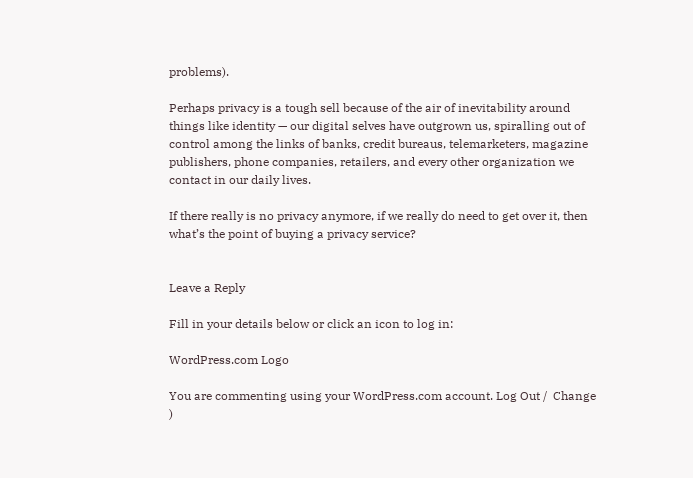problems).

Perhaps privacy is a tough sell because of the air of inevitability around things like identity — our digital selves have outgrown us, spiralling out of control among the links of banks, credit bureaus, telemarketers, magazine publishers, phone companies, retailers, and every other organization we contact in our daily lives.

If there really is no privacy anymore, if we really do need to get over it, then what’s the point of buying a privacy service?


Leave a Reply

Fill in your details below or click an icon to log in:

WordPress.com Logo

You are commenting using your WordPress.com account. Log Out /  Change )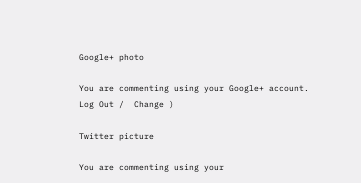Google+ photo

You are commenting using your Google+ account. Log Out /  Change )

Twitter picture

You are commenting using your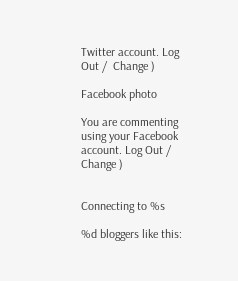Twitter account. Log Out /  Change )

Facebook photo

You are commenting using your Facebook account. Log Out /  Change )


Connecting to %s

%d bloggers like this: